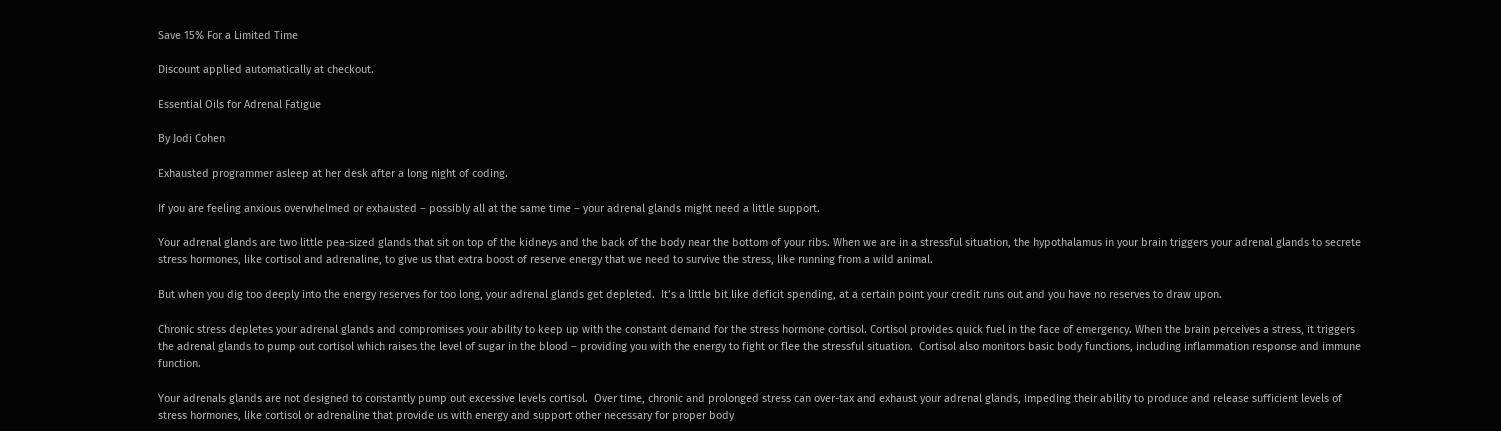Save 15% For a Limited Time

Discount applied automatically at checkout.

Essential Oils for Adrenal Fatigue

By Jodi Cohen

Exhausted programmer asleep at her desk after a long night of coding.

If you are feeling anxious overwhelmed or exhausted – possibly all at the same time – your adrenal glands might need a little support.

Your adrenal glands are two little pea-sized glands that sit on top of the kidneys and the back of the body near the bottom of your ribs. When we are in a stressful situation, the hypothalamus in your brain triggers your adrenal glands to secrete stress hormones, like cortisol and adrenaline, to give us that extra boost of reserve energy that we need to survive the stress, like running from a wild animal.

But when you dig too deeply into the energy reserves for too long, your adrenal glands get depleted.  It’s a little bit like deficit spending, at a certain point your credit runs out and you have no reserves to draw upon.

Chronic stress depletes your adrenal glands and compromises your ability to keep up with the constant demand for the stress hormone cortisol. Cortisol provides quick fuel in the face of emergency. When the brain perceives a stress, it triggers the adrenal glands to pump out cortisol which raises the level of sugar in the blood – providing you with the energy to fight or flee the stressful situation.  Cortisol also monitors basic body functions, including inflammation response and immune function.

Your adrenals glands are not designed to constantly pump out excessive levels cortisol.  Over time, chronic and prolonged stress can over-tax and exhaust your adrenal glands, impeding their ability to produce and release sufficient levels of stress hormones, like cortisol or adrenaline that provide us with energy and support other necessary for proper body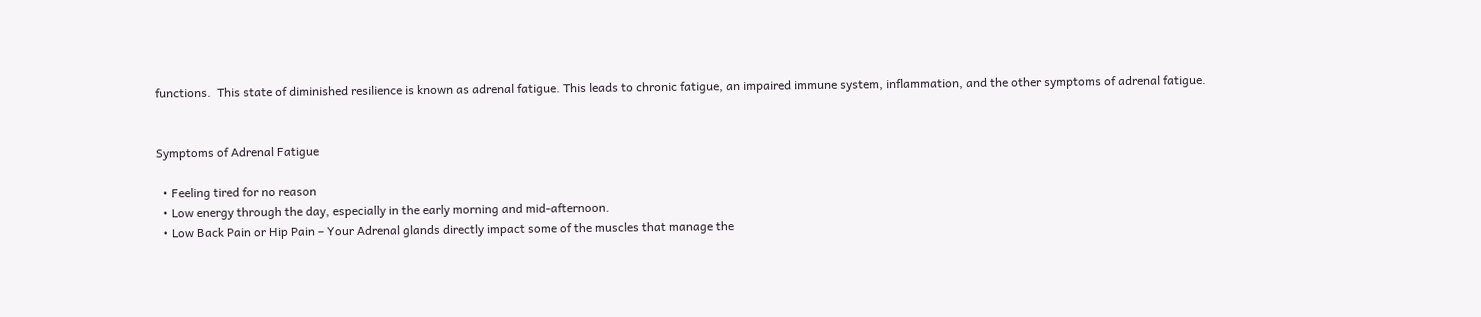functions.  This state of diminished resilience is known as adrenal fatigue. This leads to chronic fatigue, an impaired immune system, inflammation, and the other symptoms of adrenal fatigue.


Symptoms of Adrenal Fatigue

  • Feeling tired for no reason
  • Low energy through the day, especially in the early morning and mid-afternoon.
  • Low Back Pain or Hip Pain – Your Adrenal glands directly impact some of the muscles that manage the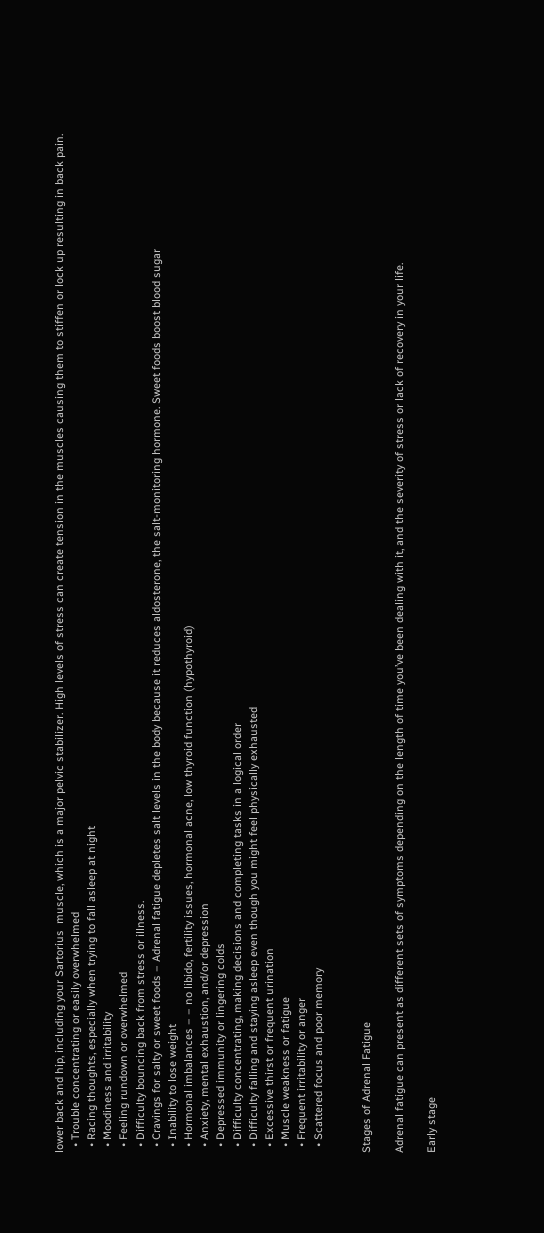lower back and hip, including your Sartorius  muscle, which is a major pelvic stabilizer. High levels of stress can create tension in the muscles causing them to stiffen or lock up resulting in back pain.
  • Trouble concentrating or easily overwhelmed
  • Racing thoughts, especially when trying to fall asleep at night
  • Moodiness and irritability
  • Feeling rundown or overwhelmed
  • Difficulty bouncing back from stress or illness.
  • Cravings for salty or sweet foods – Adrenal fatigue depletes salt levels in the body because it reduces aldosterone, the salt-monitoring hormone. Sweet foods boost blood sugar
  • Inability to lose weight
  • Hormonal imbalances – – no libido, fertility issues, hormonal acne, low thyroid function (hypothyroid)
  • Anxiety, mental exhaustion, and/or depression
  • Depressed immunity or lingering colds
  • Difficulty concentrating, making decisions and completing tasks in a logical order
  • Difficulty falling and staying asleep even though you might feel physically exhausted
  • Excessive thirst or frequent urination
  • Muscle weakness or fatigue
  • Frequent irritability or anger
  • Scattered focus and poor memory


Stages of Adrenal Fatigue

Adrenal fatigue can present as different sets of symptoms depending on the length of time you’ve been dealing with it, and the severity of stress or lack of recovery in your life.

Early stage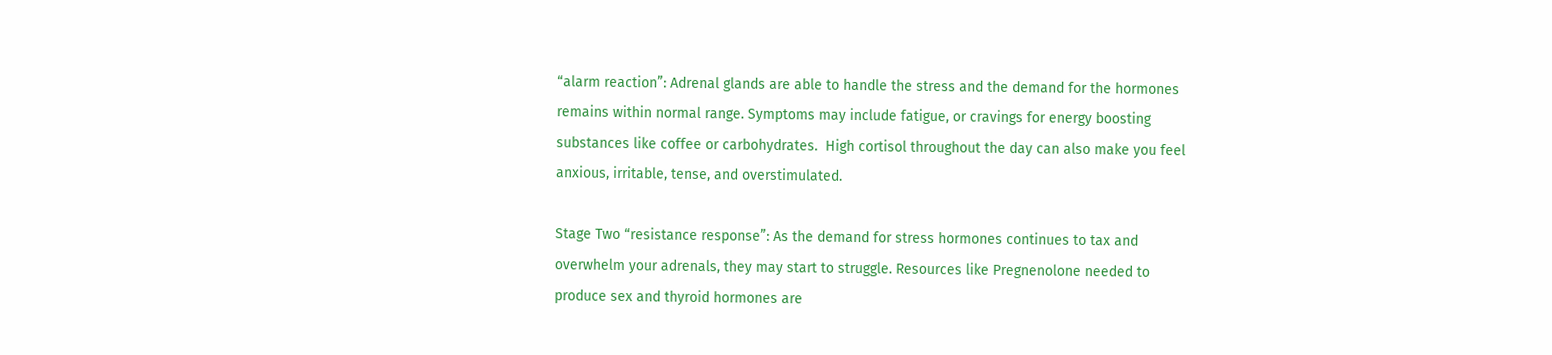“alarm reaction”: Adrenal glands are able to handle the stress and the demand for the hormones remains within normal range. Symptoms may include fatigue, or cravings for energy boosting substances like coffee or carbohydrates.  High cortisol throughout the day can also make you feel anxious, irritable, tense, and overstimulated.

Stage Two “resistance response”: As the demand for stress hormones continues to tax and overwhelm your adrenals, they may start to struggle. Resources like Pregnenolone needed to produce sex and thyroid hormones are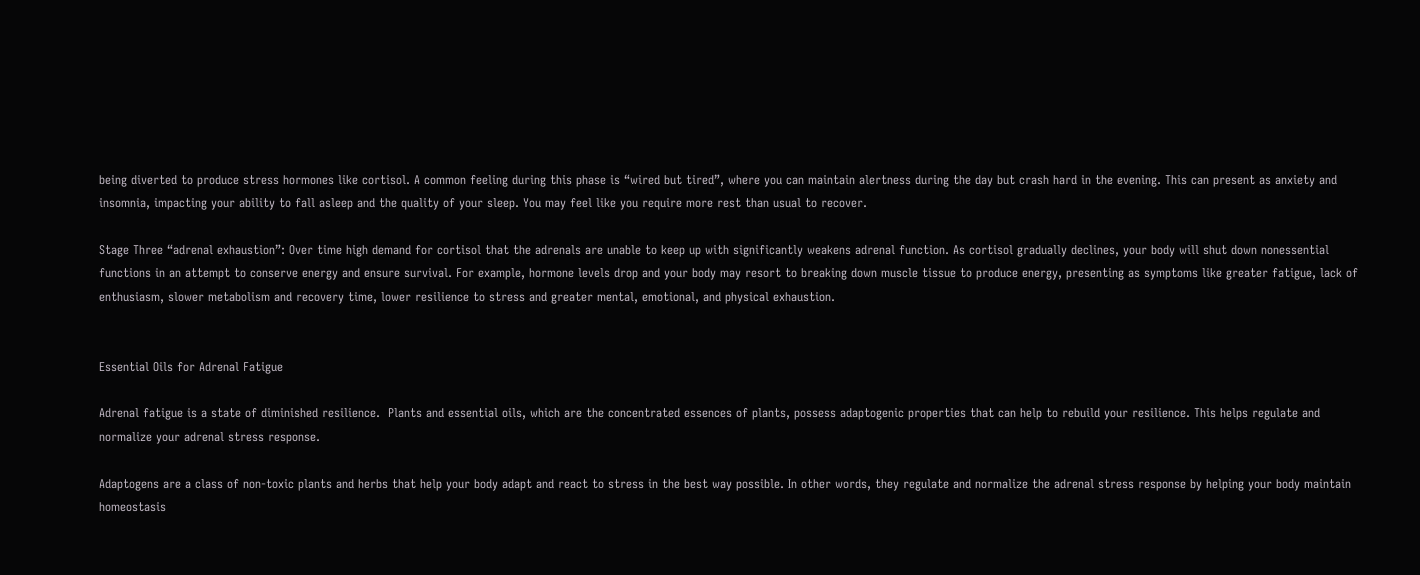being diverted to produce stress hormones like cortisol. A common feeling during this phase is “wired but tired”, where you can maintain alertness during the day but crash hard in the evening. This can present as anxiety and insomnia, impacting your ability to fall asleep and the quality of your sleep. You may feel like you require more rest than usual to recover.

Stage Three “adrenal exhaustion”: Over time high demand for cortisol that the adrenals are unable to keep up with significantly weakens adrenal function. As cortisol gradually declines, your body will shut down nonessential functions in an attempt to conserve energy and ensure survival. For example, hormone levels drop and your body may resort to breaking down muscle tissue to produce energy, presenting as symptoms like greater fatigue, lack of enthusiasm, slower metabolism and recovery time, lower resilience to stress and greater mental, emotional, and physical exhaustion.


Essential Oils for Adrenal Fatigue

Adrenal fatigue is a state of diminished resilience.  Plants and essential oils, which are the concentrated essences of plants, possess adaptogenic properties that can help to rebuild your resilience. This helps regulate and normalize your adrenal stress response.

Adaptogens are a class of non-toxic plants and herbs that help your body adapt and react to stress in the best way possible. In other words, they regulate and normalize the adrenal stress response by helping your body maintain homeostasis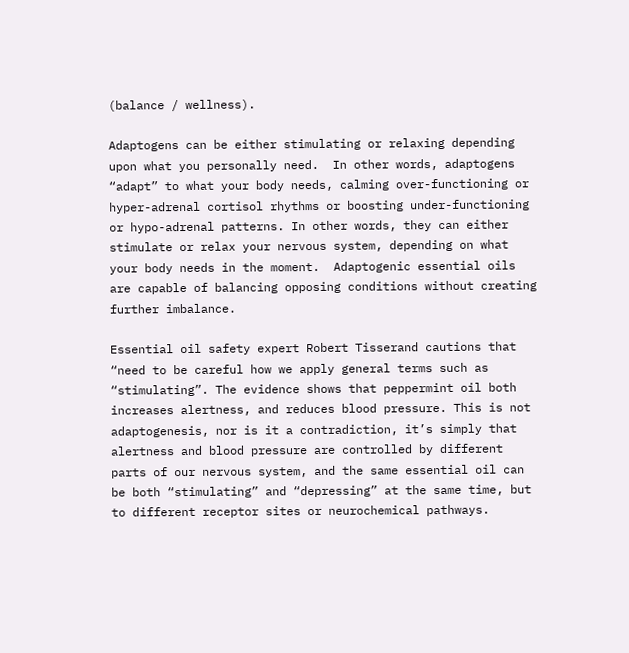(balance / wellness).

Adaptogens can be either stimulating or relaxing depending upon what you personally need.  In other words, adaptogens “adapt” to what your body needs, calming over-functioning or hyper-adrenal cortisol rhythms or boosting under-functioning or hypo-adrenal patterns. In other words, they can either stimulate or relax your nervous system, depending on what your body needs in the moment.  Adaptogenic essential oils are capable of balancing opposing conditions without creating further imbalance.

Essential oil safety expert Robert Tisserand cautions that “need to be careful how we apply general terms such as “stimulating”. The evidence shows that peppermint oil both increases alertness, and reduces blood pressure. This is not adaptogenesis, nor is it a contradiction, it’s simply that alertness and blood pressure are controlled by different parts of our nervous system, and the same essential oil can be both “stimulating” and “depressing” at the same time, but to different receptor sites or neurochemical pathways.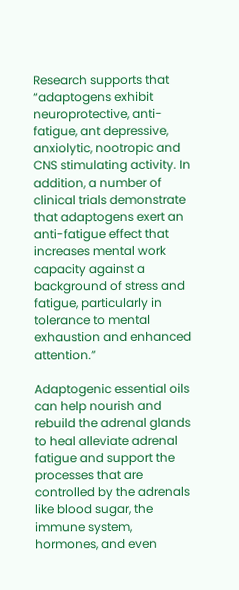Research supports that “adaptogens exhibit neuroprotective, anti-fatigue, ant depressive, anxiolytic, nootropic and CNS stimulating activity. In addition, a number of clinical trials demonstrate that adaptogens exert an anti-fatigue effect that increases mental work capacity against a background of stress and fatigue, particularly in tolerance to mental exhaustion and enhanced attention.”

Adaptogenic essential oils can help nourish and rebuild the adrenal glands to heal alleviate adrenal fatigue and support the processes that are controlled by the adrenals like blood sugar, the immune system, hormones, and even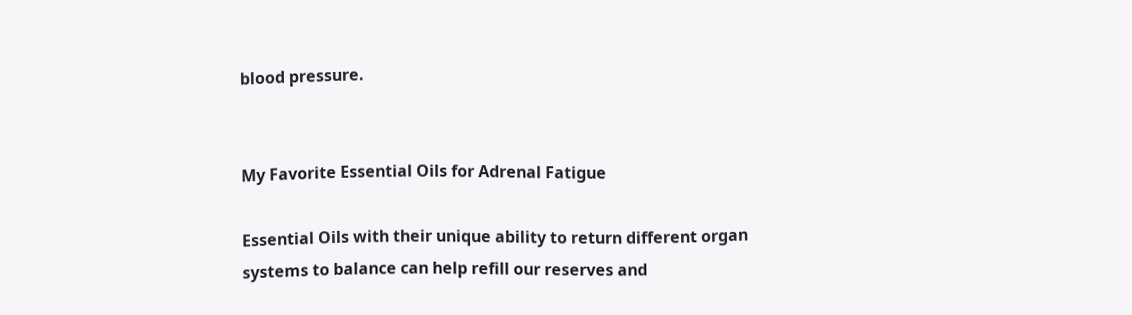blood pressure.


My Favorite Essential Oils for Adrenal Fatigue

Essential Oils with their unique ability to return different organ systems to balance can help refill our reserves and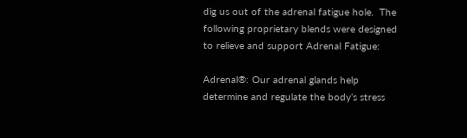dig us out of the adrenal fatigue hole.  The following proprietary blends were designed to relieve and support Adrenal Fatigue:

Adrenal®: Our adrenal glands help determine and regulate the body’s stress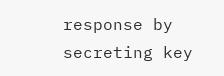response by secreting key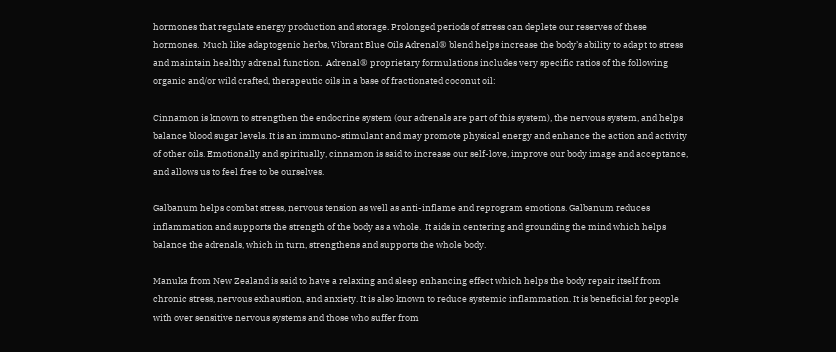hormones that regulate energy production and storage. Prolonged periods of stress can deplete our reserves of these hormones.  Much like adaptogenic herbs, Vibrant Blue Oils Adrenal® blend helps increase the body’s ability to adapt to stress and maintain healthy adrenal function.  Adrenal® proprietary formulations includes very specific ratios of the following organic and/or wild crafted, therapeutic oils in a base of fractionated coconut oil:

Cinnamon is known to strengthen the endocrine system (our adrenals are part of this system), the nervous system, and helps balance blood sugar levels. It is an immuno-stimulant and may promote physical energy and enhance the action and activity of other oils. Emotionally and spiritually, cinnamon is said to increase our self-love, improve our body image and acceptance, and allows us to feel free to be ourselves.

Galbanum helps combat stress, nervous tension as well as anti-inflame and reprogram emotions. Galbanum reduces inflammation and supports the strength of the body as a whole.  It aids in centering and grounding the mind which helps balance the adrenals, which in turn, strengthens and supports the whole body.

Manuka from New Zealand is said to have a relaxing and sleep enhancing effect which helps the body repair itself from chronic stress, nervous exhaustion, and anxiety. It is also known to reduce systemic inflammation. It is beneficial for people with over sensitive nervous systems and those who suffer from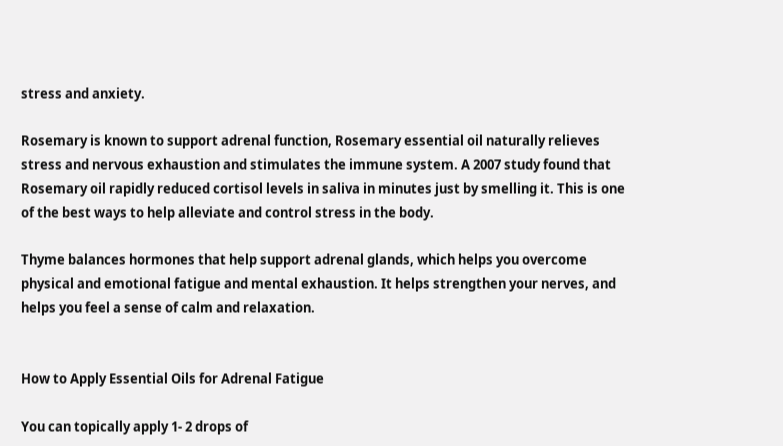stress and anxiety.

Rosemary is known to support adrenal function, Rosemary essential oil naturally relieves stress and nervous exhaustion and stimulates the immune system. A 2007 study found that Rosemary oil rapidly reduced cortisol levels in saliva in minutes just by smelling it. This is one of the best ways to help alleviate and control stress in the body.

Thyme balances hormones that help support adrenal glands, which helps you overcome physical and emotional fatigue and mental exhaustion. It helps strengthen your nerves, and helps you feel a sense of calm and relaxation.


How to Apply Essential Oils for Adrenal Fatigue

You can topically apply 1- 2 drops of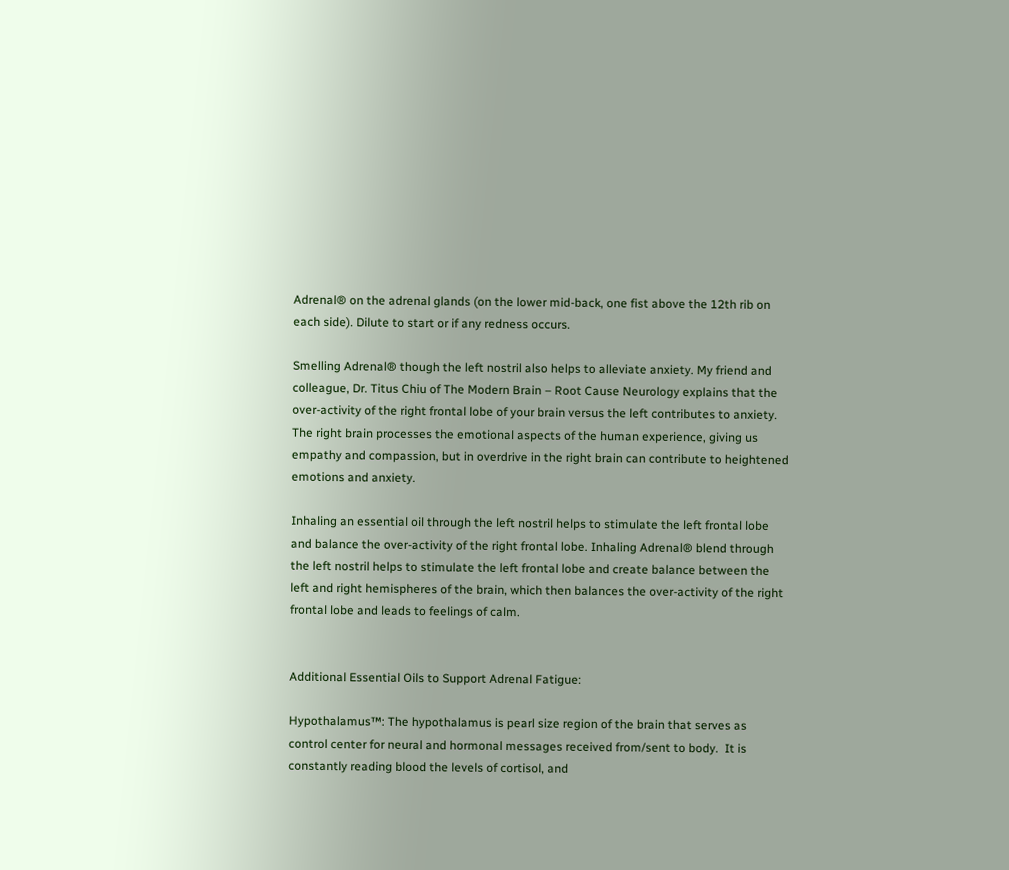Adrenal® on the adrenal glands (on the lower mid-back, one fist above the 12th rib on each side). Dilute to start or if any redness occurs.

Smelling Adrenal® though the left nostril also helps to alleviate anxiety. My friend and colleague, Dr. Titus Chiu of The Modern Brain – Root Cause Neurology explains that the over-activity of the right frontal lobe of your brain versus the left contributes to anxiety.  The right brain processes the emotional aspects of the human experience, giving us empathy and compassion, but in overdrive in the right brain can contribute to heightened emotions and anxiety.

Inhaling an essential oil through the left nostril helps to stimulate the left frontal lobe and balance the over-activity of the right frontal lobe. Inhaling Adrenal® blend through the left nostril helps to stimulate the left frontal lobe and create balance between the left and right hemispheres of the brain, which then balances the over-activity of the right frontal lobe and leads to feelings of calm.


Additional Essential Oils to Support Adrenal Fatigue:

Hypothalamus™: The hypothalamus is pearl size region of the brain that serves as control center for neural and hormonal messages received from/sent to body.  It is constantly reading blood the levels of cortisol, and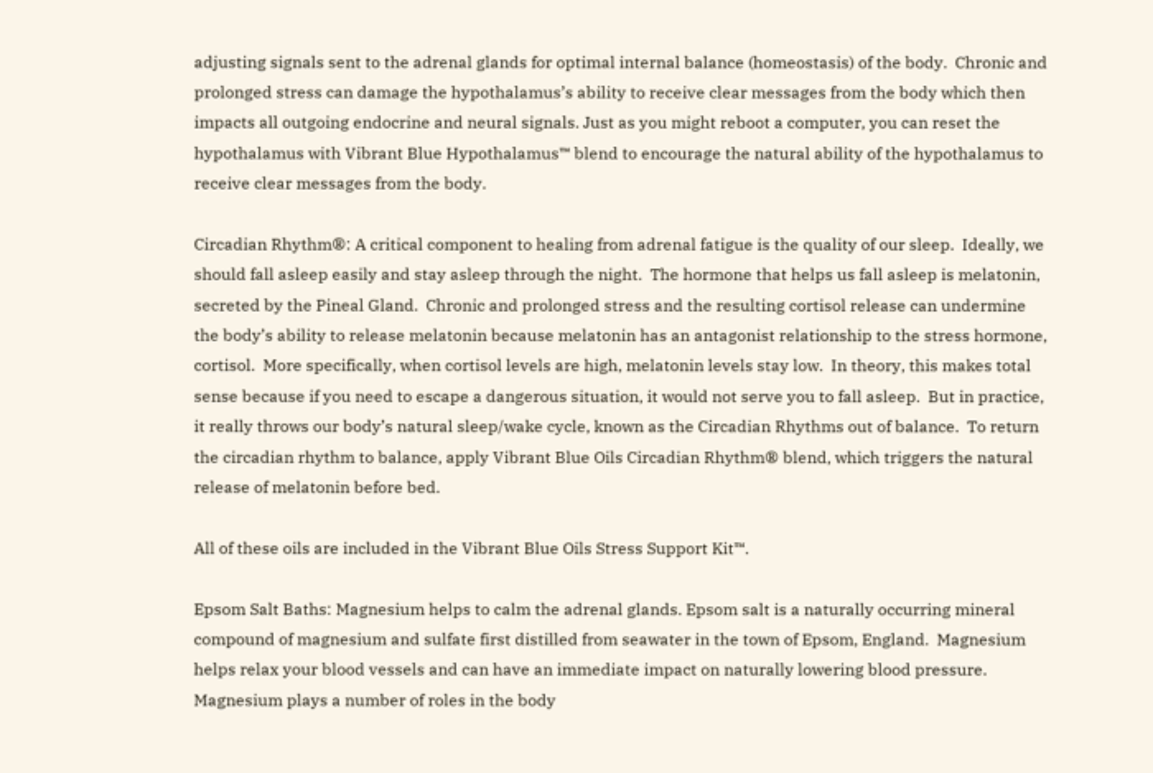adjusting signals sent to the adrenal glands for optimal internal balance (homeostasis) of the body.  Chronic and prolonged stress can damage the hypothalamus’s ability to receive clear messages from the body which then impacts all outgoing endocrine and neural signals. Just as you might reboot a computer, you can reset the hypothalamus with Vibrant Blue Hypothalamus™ blend to encourage the natural ability of the hypothalamus to receive clear messages from the body.

Circadian Rhythm®: A critical component to healing from adrenal fatigue is the quality of our sleep.  Ideally, we should fall asleep easily and stay asleep through the night.  The hormone that helps us fall asleep is melatonin, secreted by the Pineal Gland.  Chronic and prolonged stress and the resulting cortisol release can undermine the body’s ability to release melatonin because melatonin has an antagonist relationship to the stress hormone, cortisol.  More specifically, when cortisol levels are high, melatonin levels stay low.  In theory, this makes total sense because if you need to escape a dangerous situation, it would not serve you to fall asleep.  But in practice, it really throws our body’s natural sleep/wake cycle, known as the Circadian Rhythms out of balance.  To return the circadian rhythm to balance, apply Vibrant Blue Oils Circadian Rhythm® blend, which triggers the natural  release of melatonin before bed.

All of these oils are included in the Vibrant Blue Oils Stress Support Kit™.

Epsom Salt Baths: Magnesium helps to calm the adrenal glands. Epsom salt is a naturally occurring mineral compound of magnesium and sulfate first distilled from seawater in the town of Epsom, England.  Magnesium helps relax your blood vessels and can have an immediate impact on naturally lowering blood pressure.  Magnesium plays a number of roles in the body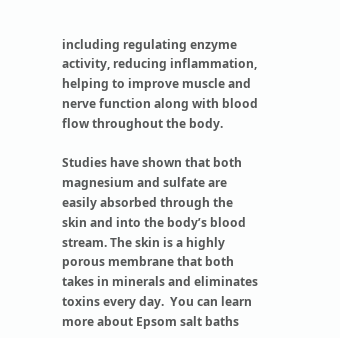including regulating enzyme activity, reducing inflammation, helping to improve muscle and nerve function along with blood flow throughout the body.

Studies have shown that both magnesium and sulfate are easily absorbed through the skin and into the body’s blood stream. The skin is a highly porous membrane that both takes in minerals and eliminates toxins every day.  You can learn more about Epsom salt baths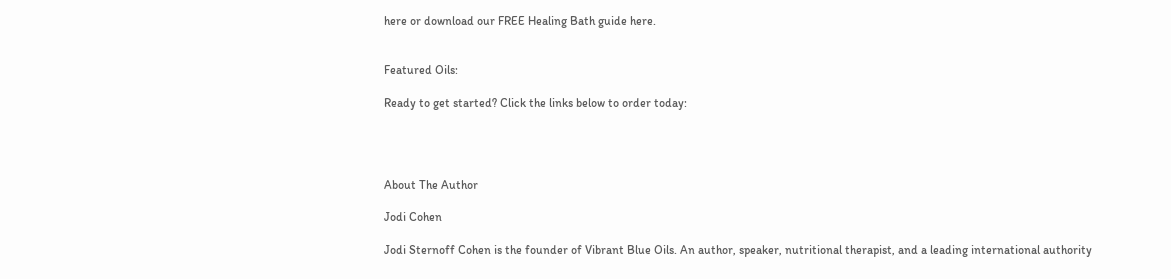here or download our FREE Healing Bath guide here.


Featured Oils:

Ready to get started? Click the links below to order today:




About The Author

Jodi Cohen

Jodi Sternoff Cohen is the founder of Vibrant Blue Oils. An author, speaker, nutritional therapist, and a leading international authority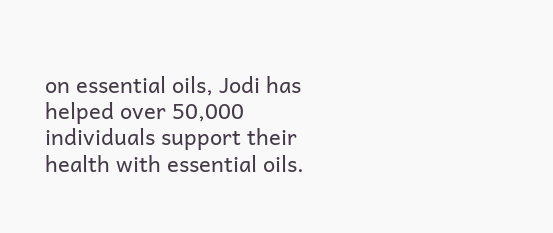on essential oils, Jodi has helped over 50,000 individuals support their health with essential oils.